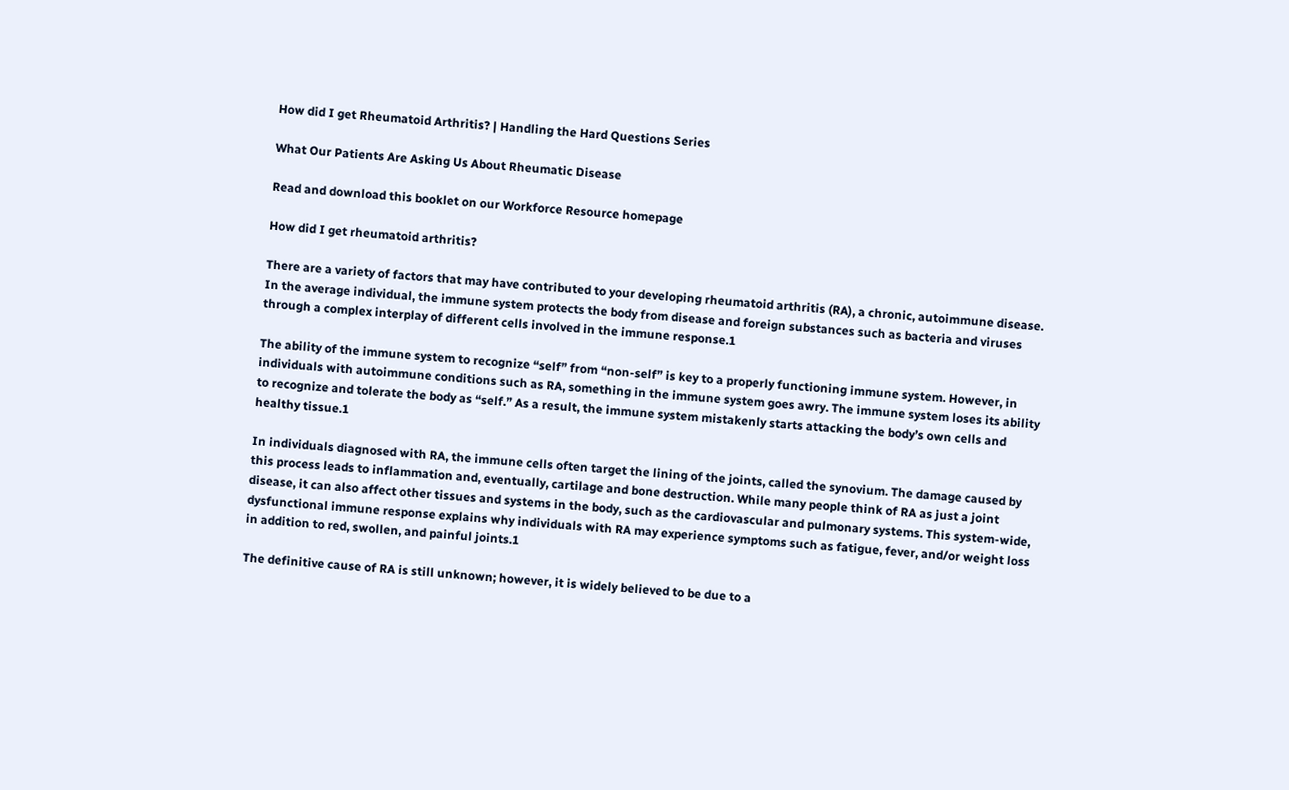How did I get Rheumatoid Arthritis? | Handling the Hard Questions Series

What Our Patients Are Asking Us About Rheumatic Disease

Read and download this booklet on our Workforce Resource homepage

How did I get rheumatoid arthritis?

There are a variety of factors that may have contributed to your developing rheumatoid arthritis (RA), a chronic, autoimmune disease. In the average individual, the immune system protects the body from disease and foreign substances such as bacteria and viruses through a complex interplay of different cells involved in the immune response.1

The ability of the immune system to recognize “self” from “non-self” is key to a properly functioning immune system. However, in individuals with autoimmune conditions such as RA, something in the immune system goes awry. The immune system loses its ability to recognize and tolerate the body as “self.” As a result, the immune system mistakenly starts attacking the body’s own cells and healthy tissue.1

In individuals diagnosed with RA, the immune cells often target the lining of the joints, called the synovium. The damage caused by this process leads to inflammation and, eventually, cartilage and bone destruction. While many people think of RA as just a joint disease, it can also affect other tissues and systems in the body, such as the cardiovascular and pulmonary systems. This system-wide, dysfunctional immune response explains why individuals with RA may experience symptoms such as fatigue, fever, and/or weight loss in addition to red, swollen, and painful joints.1

The definitive cause of RA is still unknown; however, it is widely believed to be due to a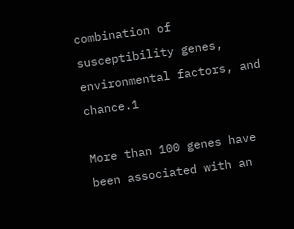combination of susceptibility genes, environmental factors, and chance.1

More than 100 genes have been associated with an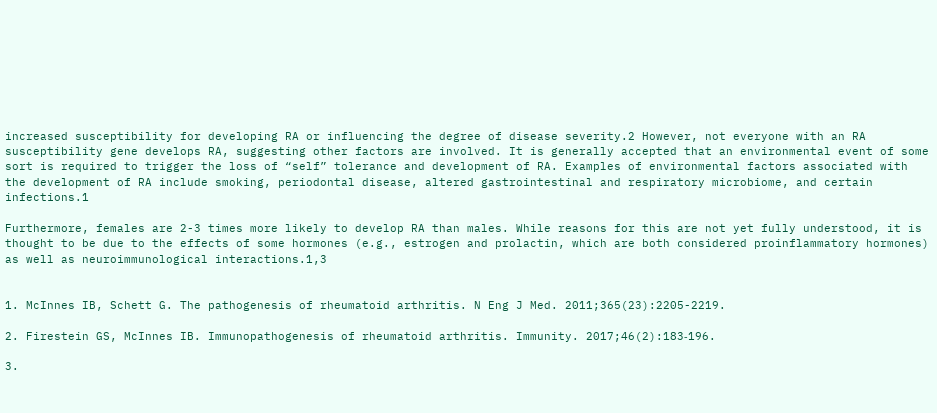increased susceptibility for developing RA or influencing the degree of disease severity.2 However, not everyone with an RA susceptibility gene develops RA, suggesting other factors are involved. It is generally accepted that an environmental event of some sort is required to trigger the loss of “self” tolerance and development of RA. Examples of environmental factors associated with the development of RA include smoking, periodontal disease, altered gastrointestinal and respiratory microbiome, and certain infections.1

Furthermore, females are 2-3 times more likely to develop RA than males. While reasons for this are not yet fully understood, it is thought to be due to the effects of some hormones (e.g., estrogen and prolactin, which are both considered proinflammatory hormones) as well as neuroimmunological interactions.1,3


1. McInnes IB, Schett G. The pathogenesis of rheumatoid arthritis. N Eng J Med. 2011;365(23):2205-2219.

2. Firestein GS, McInnes IB. Immunopathogenesis of rheumatoid arthritis. Immunity. 2017;46(2):183‑196.

3.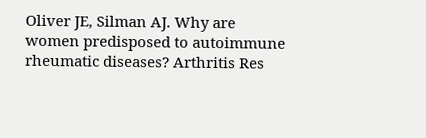Oliver JE, Silman AJ. Why are women predisposed to autoimmune rheumatic diseases? Arthritis Res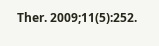Ther. 2009;11(5):252.